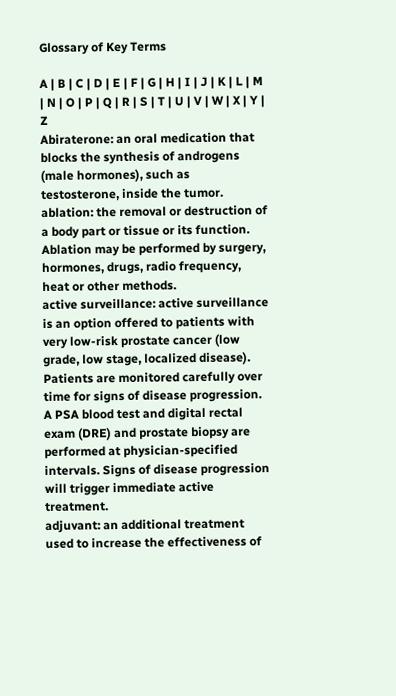Glossary of Key Terms

A | B | C | D | E | F | G | H | I | J | K | L | M | N | O | P | Q | R | S | T | U | V | W | X | Y | Z
Abiraterone: an oral medication that blocks the synthesis of androgens (male hormones), such as testosterone, inside the tumor.
ablation: the removal or destruction of a body part or tissue or its function. Ablation may be performed by surgery, hormones, drugs, radio frequency, heat or other methods.
active surveillance: active surveillance is an option offered to patients with very low-risk prostate cancer (low grade, low stage, localized disease). Patients are monitored carefully over time for signs of disease progression. A PSA blood test and digital rectal exam (DRE) and prostate biopsy are performed at physician-specified intervals. Signs of disease progression will trigger immediate active treatment.
adjuvant: an additional treatment used to increase the effectiveness of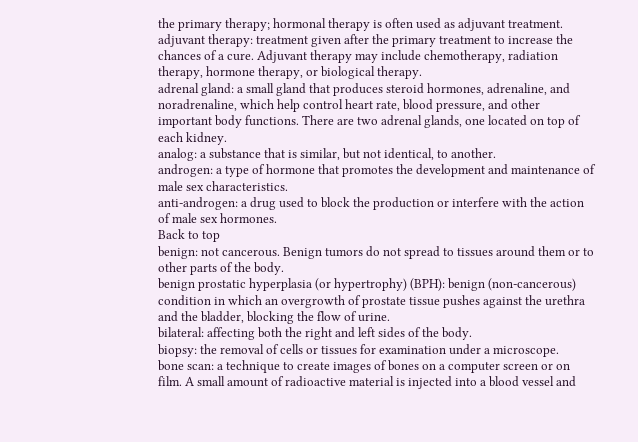the primary therapy; hormonal therapy is often used as adjuvant treatment.
adjuvant therapy: treatment given after the primary treatment to increase the chances of a cure. Adjuvant therapy may include chemotherapy, radiation therapy, hormone therapy, or biological therapy.
adrenal gland: a small gland that produces steroid hormones, adrenaline, and noradrenaline, which help control heart rate, blood pressure, and other important body functions. There are two adrenal glands, one located on top of each kidney.
analog: a substance that is similar, but not identical, to another.
androgen: a type of hormone that promotes the development and maintenance of male sex characteristics.
anti-androgen: a drug used to block the production or interfere with the action of male sex hormones.
Back to top
benign: not cancerous. Benign tumors do not spread to tissues around them or to other parts of the body.
benign prostatic hyperplasia (or hypertrophy) (BPH): benign (non-cancerous) condition in which an overgrowth of prostate tissue pushes against the urethra and the bladder, blocking the flow of urine.
bilateral: affecting both the right and left sides of the body.
biopsy: the removal of cells or tissues for examination under a microscope.
bone scan: a technique to create images of bones on a computer screen or on film. A small amount of radioactive material is injected into a blood vessel and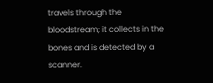travels through the bloodstream; it collects in the bones and is detected by a scanner.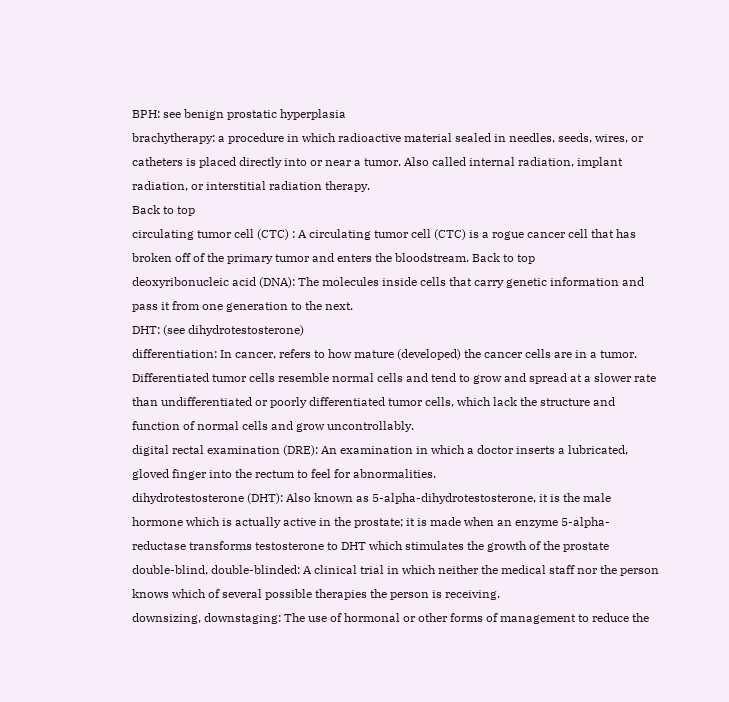BPH: see benign prostatic hyperplasia
brachytherapy: a procedure in which radioactive material sealed in needles, seeds, wires, or catheters is placed directly into or near a tumor. Also called internal radiation, implant radiation, or interstitial radiation therapy.
Back to top
circulating tumor cell (CTC) : A circulating tumor cell (CTC) is a rogue cancer cell that has broken off of the primary tumor and enters the bloodstream. Back to top
deoxyribonucleic acid (DNA): The molecules inside cells that carry genetic information and pass it from one generation to the next.
DHT: (see dihydrotestosterone)
differentiation: In cancer, refers to how mature (developed) the cancer cells are in a tumor. Differentiated tumor cells resemble normal cells and tend to grow and spread at a slower rate than undifferentiated or poorly differentiated tumor cells, which lack the structure and function of normal cells and grow uncontrollably.
digital rectal examination (DRE): An examination in which a doctor inserts a lubricated, gloved finger into the rectum to feel for abnormalities.
dihydrotestosterone (DHT): Also known as 5-alpha-dihydrotestosterone, it is the male hormone which is actually active in the prostate; it is made when an enzyme 5-alpha-reductase transforms testosterone to DHT which stimulates the growth of the prostate
double-blind, double-blinded: A clinical trial in which neither the medical staff nor the person knows which of several possible therapies the person is receiving.
downsizing, downstaging: The use of hormonal or other forms of management to reduce the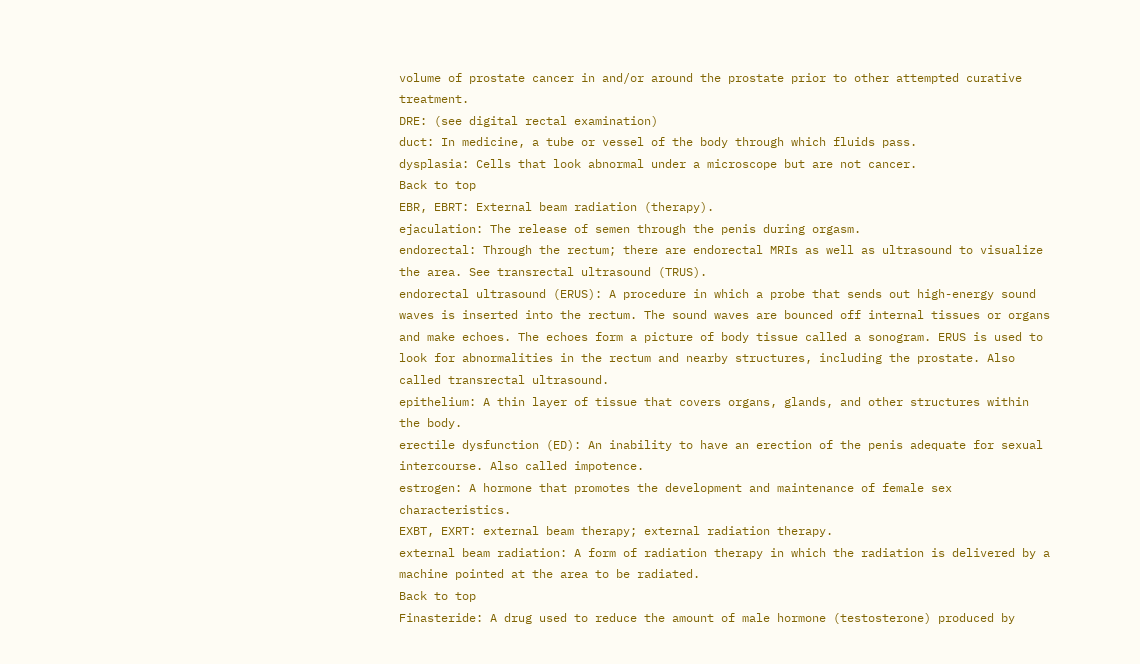volume of prostate cancer in and/or around the prostate prior to other attempted curative treatment.
DRE: (see digital rectal examination)
duct: In medicine, a tube or vessel of the body through which fluids pass.
dysplasia: Cells that look abnormal under a microscope but are not cancer.
Back to top
EBR, EBRT: External beam radiation (therapy).
ejaculation: The release of semen through the penis during orgasm.
endorectal: Through the rectum; there are endorectal MRIs as well as ultrasound to visualize the area. See transrectal ultrasound (TRUS).
endorectal ultrasound (ERUS): A procedure in which a probe that sends out high-energy sound waves is inserted into the rectum. The sound waves are bounced off internal tissues or organs and make echoes. The echoes form a picture of body tissue called a sonogram. ERUS is used to look for abnormalities in the rectum and nearby structures, including the prostate. Also called transrectal ultrasound.
epithelium: A thin layer of tissue that covers organs, glands, and other structures within the body.
erectile dysfunction (ED): An inability to have an erection of the penis adequate for sexual intercourse. Also called impotence.
estrogen: A hormone that promotes the development and maintenance of female sex characteristics.
EXBT, EXRT: external beam therapy; external radiation therapy.
external beam radiation: A form of radiation therapy in which the radiation is delivered by a machine pointed at the area to be radiated.
Back to top
Finasteride: A drug used to reduce the amount of male hormone (testosterone) produced by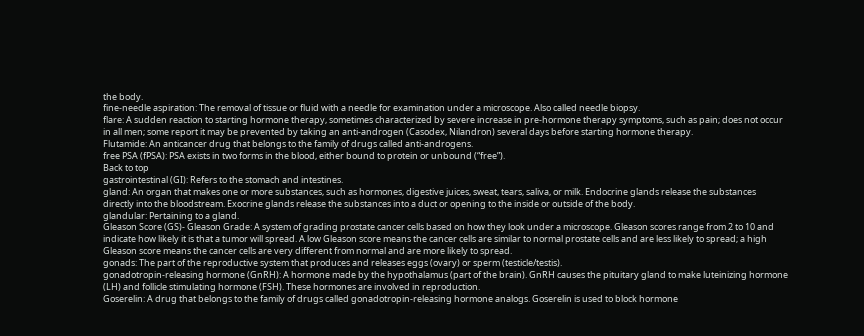the body.
fine-needle aspiration: The removal of tissue or fluid with a needle for examination under a microscope. Also called needle biopsy.
flare: A sudden reaction to starting hormone therapy, sometimes characterized by severe increase in pre-hormone therapy symptoms, such as pain; does not occur in all men; some report it may be prevented by taking an anti-androgen (Casodex, Nilandron) several days before starting hormone therapy.
Flutamide: An anticancer drug that belongs to the family of drugs called anti-androgens.
free PSA (fPSA): PSA exists in two forms in the blood, either bound to protein or unbound (“free”).
Back to top
gastrointestinal (GI): Refers to the stomach and intestines.
gland: An organ that makes one or more substances, such as hormones, digestive juices, sweat, tears, saliva, or milk. Endocrine glands release the substances directly into the bloodstream. Exocrine glands release the substances into a duct or opening to the inside or outside of the body.
glandular: Pertaining to a gland.
Gleason Score (GS)- Gleason Grade: A system of grading prostate cancer cells based on how they look under a microscope. Gleason scores range from 2 to 10 and indicate how likely it is that a tumor will spread. A low Gleason score means the cancer cells are similar to normal prostate cells and are less likely to spread; a high Gleason score means the cancer cells are very different from normal and are more likely to spread.
gonads: The part of the reproductive system that produces and releases eggs (ovary) or sperm (testicle/testis).
gonadotropin-releasing hormone (GnRH): A hormone made by the hypothalamus (part of the brain). GnRH causes the pituitary gland to make luteinizing hormone (LH) and follicle stimulating hormone (FSH). These hormones are involved in reproduction.
Goserelin: A drug that belongs to the family of drugs called gonadotropin-releasing hormone analogs. Goserelin is used to block hormone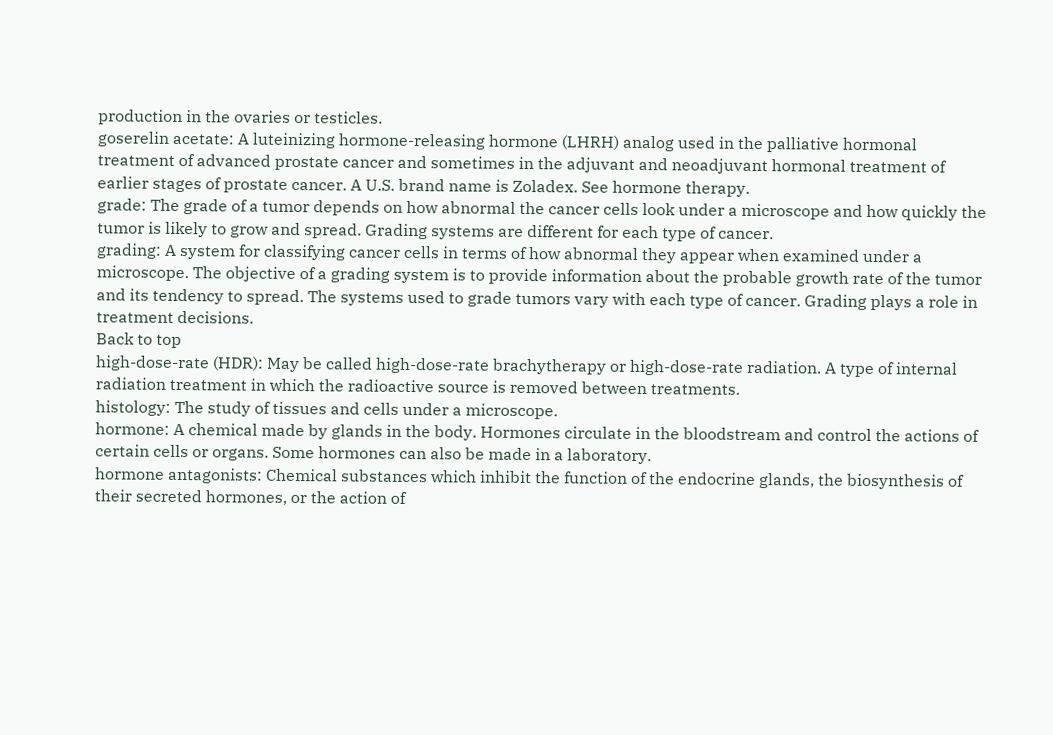production in the ovaries or testicles.
goserelin acetate: A luteinizing hormone-releasing hormone (LHRH) analog used in the palliative hormonal treatment of advanced prostate cancer and sometimes in the adjuvant and neoadjuvant hormonal treatment of earlier stages of prostate cancer. A U.S. brand name is Zoladex. See hormone therapy.
grade: The grade of a tumor depends on how abnormal the cancer cells look under a microscope and how quickly the tumor is likely to grow and spread. Grading systems are different for each type of cancer.
grading: A system for classifying cancer cells in terms of how abnormal they appear when examined under a microscope. The objective of a grading system is to provide information about the probable growth rate of the tumor and its tendency to spread. The systems used to grade tumors vary with each type of cancer. Grading plays a role in treatment decisions.
Back to top
high-dose-rate (HDR): May be called high-dose-rate brachytherapy or high-dose-rate radiation. A type of internal radiation treatment in which the radioactive source is removed between treatments.
histology: The study of tissues and cells under a microscope.
hormone: A chemical made by glands in the body. Hormones circulate in the bloodstream and control the actions of certain cells or organs. Some hormones can also be made in a laboratory.
hormone antagonists: Chemical substances which inhibit the function of the endocrine glands, the biosynthesis of their secreted hormones, or the action of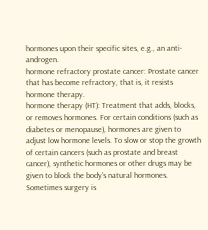hormones upon their specific sites, e.g., an anti-androgen.
hormone refractory prostate cancer: Prostate cancer that has become refractory, that is, it resists hormone therapy.
hormone therapy (HT): Treatment that adds, blocks, or removes hormones. For certain conditions (such as diabetes or menopause), hormones are given to adjust low hormone levels. To slow or stop the growth of certain cancers (such as prostate and breast cancer), synthetic hormones or other drugs may be given to block the body’s natural hormones. Sometimes surgery is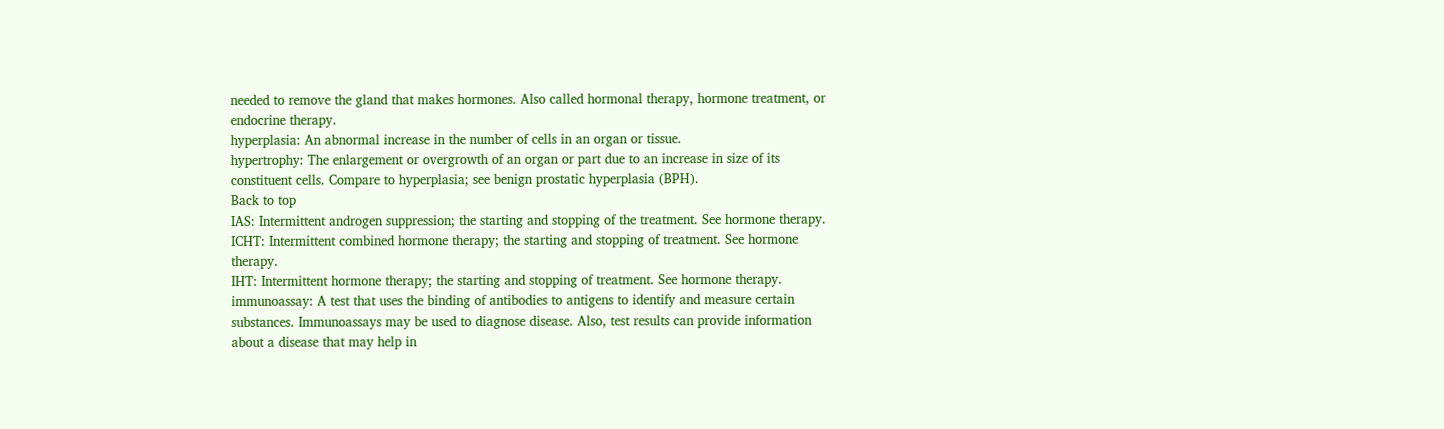needed to remove the gland that makes hormones. Also called hormonal therapy, hormone treatment, or endocrine therapy.
hyperplasia: An abnormal increase in the number of cells in an organ or tissue.
hypertrophy: The enlargement or overgrowth of an organ or part due to an increase in size of its constituent cells. Compare to hyperplasia; see benign prostatic hyperplasia (BPH).
Back to top
IAS: Intermittent androgen suppression; the starting and stopping of the treatment. See hormone therapy.
ICHT: Intermittent combined hormone therapy; the starting and stopping of treatment. See hormone therapy.
IHT: Intermittent hormone therapy; the starting and stopping of treatment. See hormone therapy.
immunoassay: A test that uses the binding of antibodies to antigens to identify and measure certain substances. Immunoassays may be used to diagnose disease. Also, test results can provide information about a disease that may help in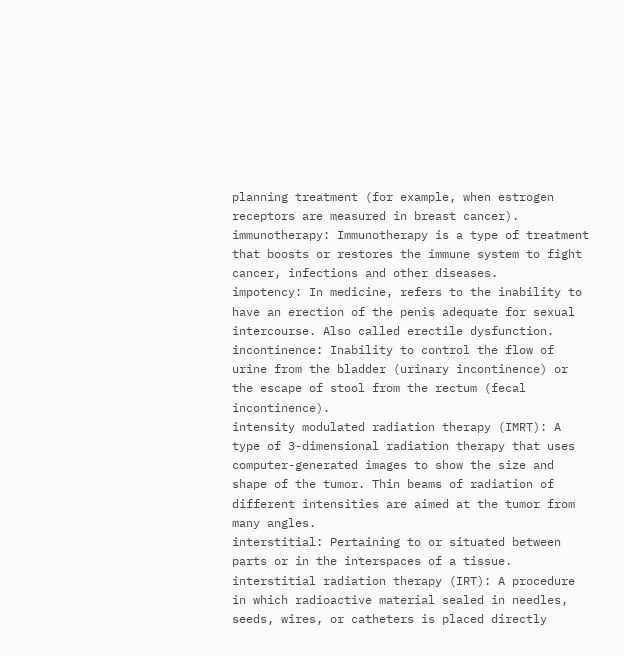planning treatment (for example, when estrogen receptors are measured in breast cancer).
immunotherapy: Immunotherapy is a type of treatment that boosts or restores the immune system to fight cancer, infections and other diseases.
impotency: In medicine, refers to the inability to have an erection of the penis adequate for sexual intercourse. Also called erectile dysfunction.
incontinence: Inability to control the flow of urine from the bladder (urinary incontinence) or the escape of stool from the rectum (fecal incontinence).
intensity modulated radiation therapy (IMRT): A type of 3-dimensional radiation therapy that uses computer-generated images to show the size and shape of the tumor. Thin beams of radiation of different intensities are aimed at the tumor from many angles.
interstitial: Pertaining to or situated between parts or in the interspaces of a tissue.
interstitial radiation therapy (IRT): A procedure in which radioactive material sealed in needles, seeds, wires, or catheters is placed directly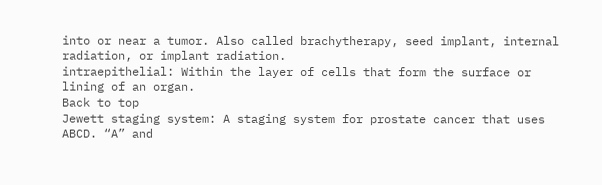into or near a tumor. Also called brachytherapy, seed implant, internal radiation, or implant radiation.
intraepithelial: Within the layer of cells that form the surface or lining of an organ.
Back to top
Jewett staging system: A staging system for prostate cancer that uses ABCD. “A” and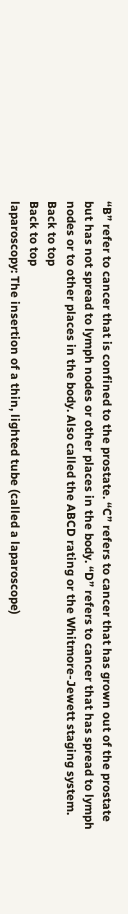“B” refer to cancer that is confined to the prostate. “C” refers to cancer that has grown out of the prostate but has not spread to lymph nodes or other places in the body. “D” refers to cancer that has spread to lymph nodes or to other places in the body. Also called the ABCD rating or the Whitmore-Jewett staging system.
Back to top
Back to top
laparoscopy: The insertion of a thin, lighted tube (called a laparoscope)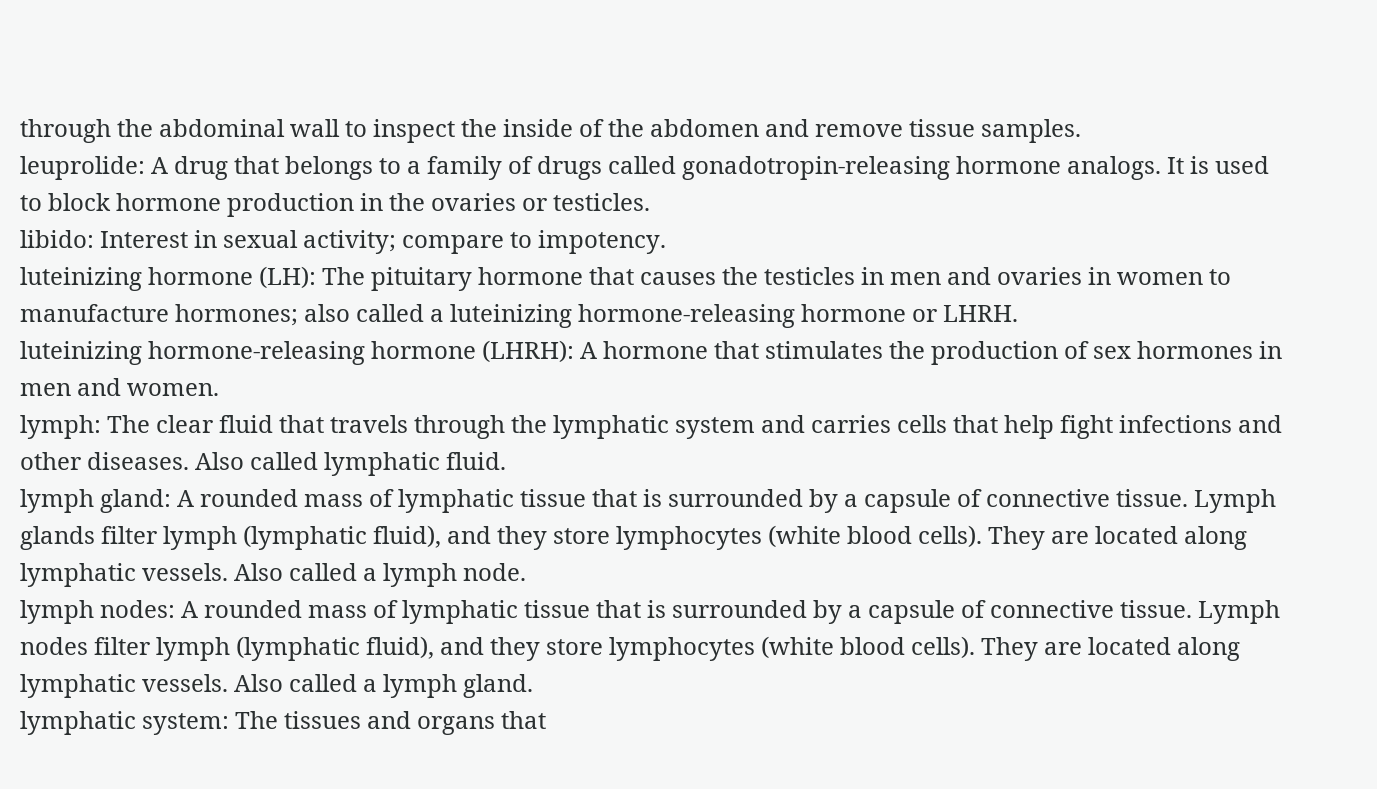through the abdominal wall to inspect the inside of the abdomen and remove tissue samples.
leuprolide: A drug that belongs to a family of drugs called gonadotropin-releasing hormone analogs. It is used to block hormone production in the ovaries or testicles.
libido: Interest in sexual activity; compare to impotency.
luteinizing hormone (LH): The pituitary hormone that causes the testicles in men and ovaries in women to manufacture hormones; also called a luteinizing hormone-releasing hormone or LHRH.
luteinizing hormone-releasing hormone (LHRH): A hormone that stimulates the production of sex hormones in men and women.
lymph: The clear fluid that travels through the lymphatic system and carries cells that help fight infections and other diseases. Also called lymphatic fluid.
lymph gland: A rounded mass of lymphatic tissue that is surrounded by a capsule of connective tissue. Lymph glands filter lymph (lymphatic fluid), and they store lymphocytes (white blood cells). They are located along lymphatic vessels. Also called a lymph node.
lymph nodes: A rounded mass of lymphatic tissue that is surrounded by a capsule of connective tissue. Lymph nodes filter lymph (lymphatic fluid), and they store lymphocytes (white blood cells). They are located along lymphatic vessels. Also called a lymph gland.
lymphatic system: The tissues and organs that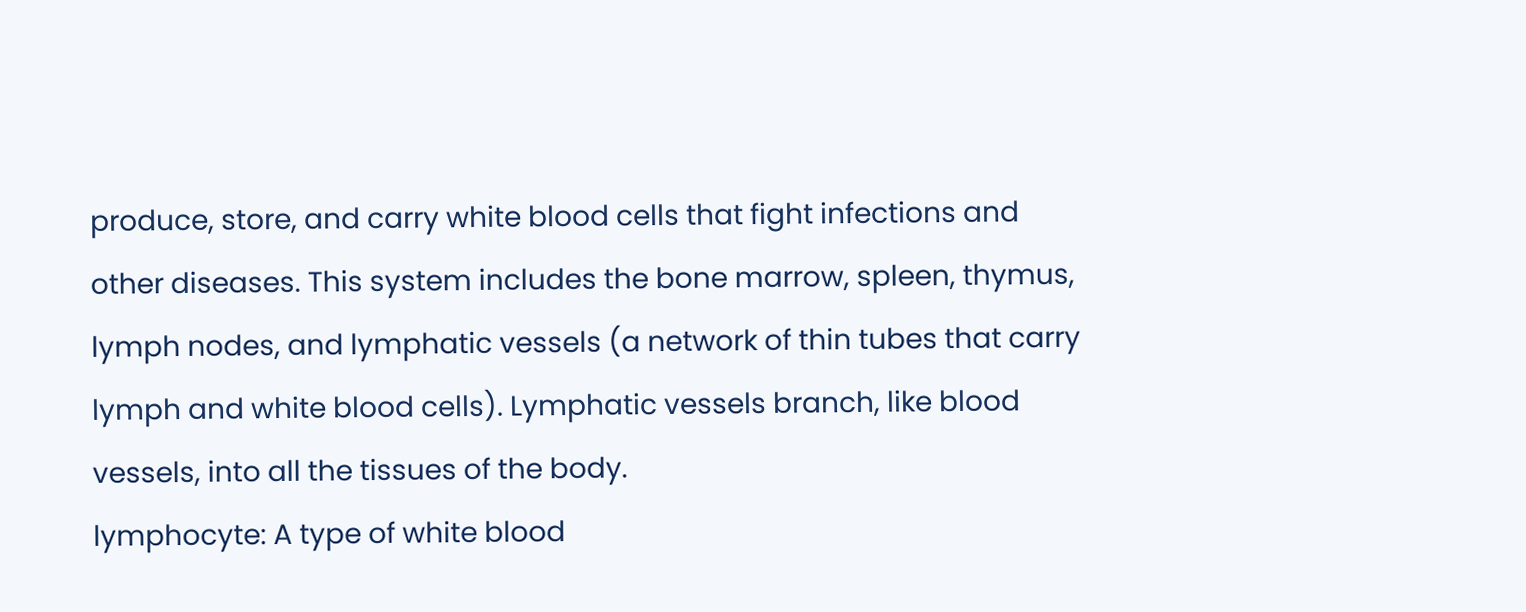produce, store, and carry white blood cells that fight infections and other diseases. This system includes the bone marrow, spleen, thymus, lymph nodes, and lymphatic vessels (a network of thin tubes that carry lymph and white blood cells). Lymphatic vessels branch, like blood vessels, into all the tissues of the body.
lymphocyte: A type of white blood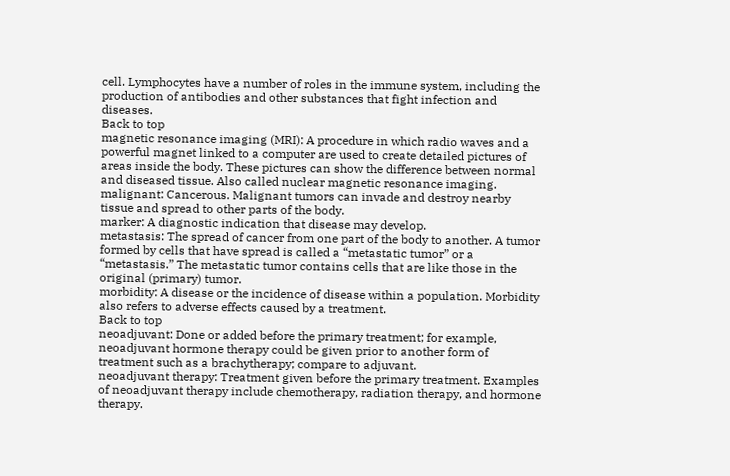cell. Lymphocytes have a number of roles in the immune system, including the production of antibodies and other substances that fight infection and diseases.
Back to top
magnetic resonance imaging (MRI): A procedure in which radio waves and a powerful magnet linked to a computer are used to create detailed pictures of areas inside the body. These pictures can show the difference between normal and diseased tissue. Also called nuclear magnetic resonance imaging.
malignant: Cancerous. Malignant tumors can invade and destroy nearby tissue and spread to other parts of the body.
marker: A diagnostic indication that disease may develop.
metastasis: The spread of cancer from one part of the body to another. A tumor formed by cells that have spread is called a “metastatic tumor” or a “metastasis.” The metastatic tumor contains cells that are like those in the original (primary) tumor.
morbidity: A disease or the incidence of disease within a population. Morbidity also refers to adverse effects caused by a treatment.
Back to top
neoadjuvant: Done or added before the primary treatment; for example, neoadjuvant hormone therapy could be given prior to another form of treatment such as a brachytherapy; compare to adjuvant.
neoadjuvant therapy: Treatment given before the primary treatment. Examples of neoadjuvant therapy include chemotherapy, radiation therapy, and hormone therapy.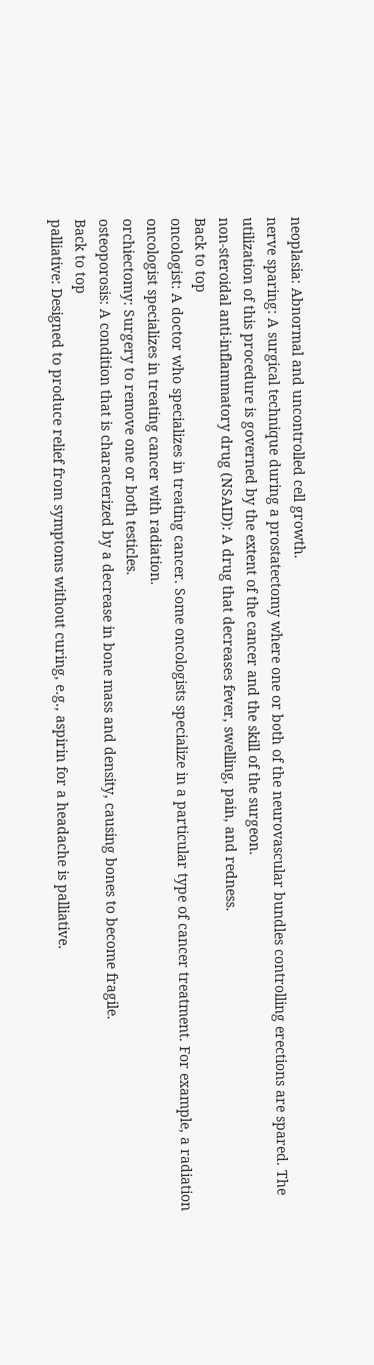neoplasia: Abnormal and uncontrolled cell growth.
nerve sparing: A surgical technique during a prostatectomy where one or both of the neurovascular bundles controlling erections are spared. The utilization of this procedure is governed by the extent of the cancer and the skill of the surgeon.
non-steroidal anti-inflammatory drug (NSAID): A drug that decreases fever, swelling, pain, and redness.
Back to top
oncologist: A doctor who specializes in treating cancer. Some oncologists specialize in a particular type of cancer treatment. For example, a radiation oncologist specializes in treating cancer with radiation.
orchiectomy: Surgery to remove one or both testicles.
osteoporosis: A condition that is characterized by a decrease in bone mass and density, causing bones to become fragile.
Back to top
palliative: Designed to produce relief from symptoms without curing, e.g., aspirin for a headache is palliative.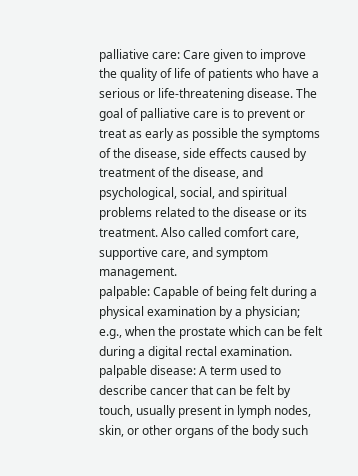palliative care: Care given to improve the quality of life of patients who have a serious or life-threatening disease. The goal of palliative care is to prevent or treat as early as possible the symptoms of the disease, side effects caused by treatment of the disease, and psychological, social, and spiritual problems related to the disease or its treatment. Also called comfort care, supportive care, and symptom management.
palpable: Capable of being felt during a physical examination by a physician; e.g., when the prostate which can be felt during a digital rectal examination.
palpable disease: A term used to describe cancer that can be felt by touch, usually present in lymph nodes, skin, or other organs of the body such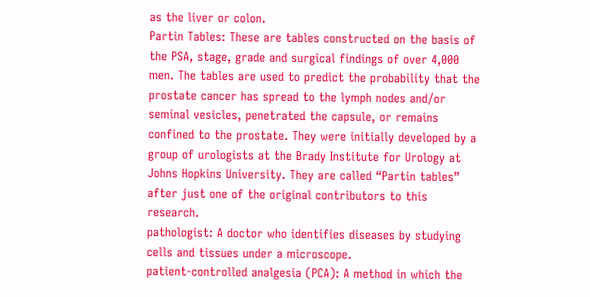as the liver or colon.
Partin Tables: These are tables constructed on the basis of the PSA, stage, grade and surgical findings of over 4,000 men. The tables are used to predict the probability that the prostate cancer has spread to the lymph nodes and/or seminal vesicles, penetrated the capsule, or remains confined to the prostate. They were initially developed by a group of urologists at the Brady Institute for Urology at Johns Hopkins University. They are called “Partin tables” after just one of the original contributors to this research.
pathologist: A doctor who identifies diseases by studying cells and tissues under a microscope.
patient-controlled analgesia (PCA): A method in which the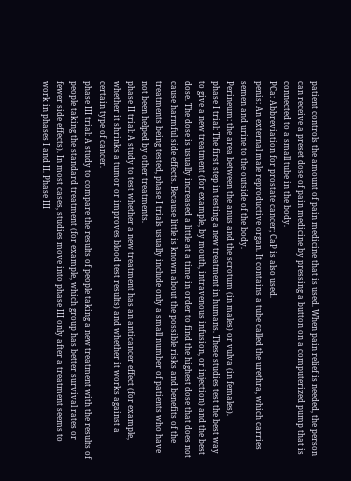patient controls the amount of pain medicine that is used. When pain relief is needed, the person can receive a preset dose of pain medicine by pressing a button on a computerized pump that is connected to a small tube in the body.
PCa: Abbreviation for prostate cancer; CaP is also used.
penis: An external male reproductive organ. It contains a tube called the urethra, which carries semen and urine to the outside of the body.
Perineum: the area between the anus and the scrotum (in males) or vulva (in females).
phase I trial: The first step in testing a new treatment in humans. These studies test the best way to give a new treatment (for example, by mouth, intravenous infusion, or injection) and the best dose. The dose is usually increased a little at a time in order to find the highest dose that does not cause harmful side effects. Because little is known about the possible risks and benefits of the treatments being tested, phase I trials usually include only a small number of patients who have not been helped by other treatments.
phase II trial: A study to test whether a new treatment has an anticancer effect (for example, whether it shrinks a tumor or improves blood test results) and whether it works against a certain type of cancer.
phase III trial: A study to compare the results of people taking a new treatment with the results of people taking the standard treatment (for example, which group has better survival rates or fewer side effects). In most cases, studies move into phase III only after a treatment seems to work in phases I and II. Phase III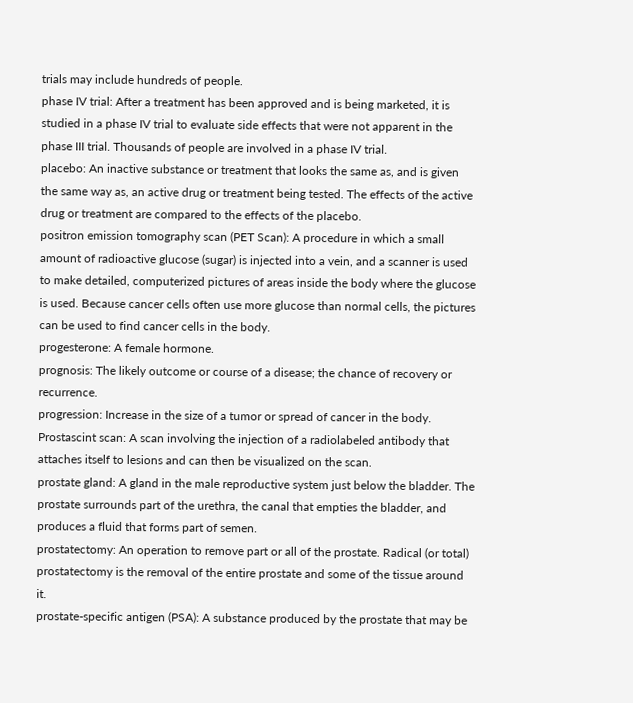trials may include hundreds of people.
phase IV trial: After a treatment has been approved and is being marketed, it is studied in a phase IV trial to evaluate side effects that were not apparent in the phase III trial. Thousands of people are involved in a phase IV trial.
placebo: An inactive substance or treatment that looks the same as, and is given the same way as, an active drug or treatment being tested. The effects of the active drug or treatment are compared to the effects of the placebo.
positron emission tomography scan (PET Scan): A procedure in which a small amount of radioactive glucose (sugar) is injected into a vein, and a scanner is used to make detailed, computerized pictures of areas inside the body where the glucose is used. Because cancer cells often use more glucose than normal cells, the pictures can be used to find cancer cells in the body.
progesterone: A female hormone.
prognosis: The likely outcome or course of a disease; the chance of recovery or recurrence.
progression: Increase in the size of a tumor or spread of cancer in the body.
Prostascint scan: A scan involving the injection of a radiolabeled antibody that attaches itself to lesions and can then be visualized on the scan.
prostate gland: A gland in the male reproductive system just below the bladder. The prostate surrounds part of the urethra, the canal that empties the bladder, and produces a fluid that forms part of semen.
prostatectomy: An operation to remove part or all of the prostate. Radical (or total) prostatectomy is the removal of the entire prostate and some of the tissue around it.
prostate-specific antigen (PSA): A substance produced by the prostate that may be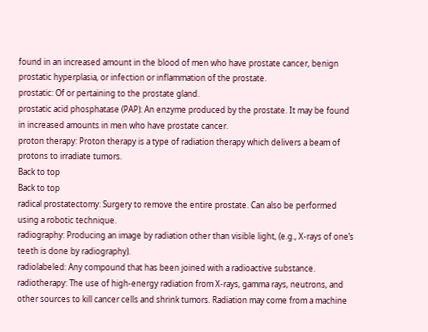found in an increased amount in the blood of men who have prostate cancer, benign prostatic hyperplasia, or infection or inflammation of the prostate.
prostatic: Of or pertaining to the prostate gland.
prostatic acid phosphatase (PAP): An enzyme produced by the prostate. It may be found in increased amounts in men who have prostate cancer.
proton therapy: Proton therapy is a type of radiation therapy which delivers a beam of protons to irradiate tumors.
Back to top
Back to top
radical prostatectomy: Surgery to remove the entire prostate. Can also be performed using a robotic technique.
radiography: Producing an image by radiation other than visible light, (e.g., X-rays of one’s teeth is done by radiography).
radiolabeled: Any compound that has been joined with a radioactive substance.
radiotherapy: The use of high-energy radiation from X-rays, gamma rays, neutrons, and other sources to kill cancer cells and shrink tumors. Radiation may come from a machine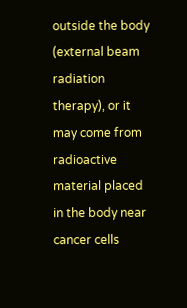outside the body (external beam radiation therapy), or it may come from radioactive material placed in the body near cancer cells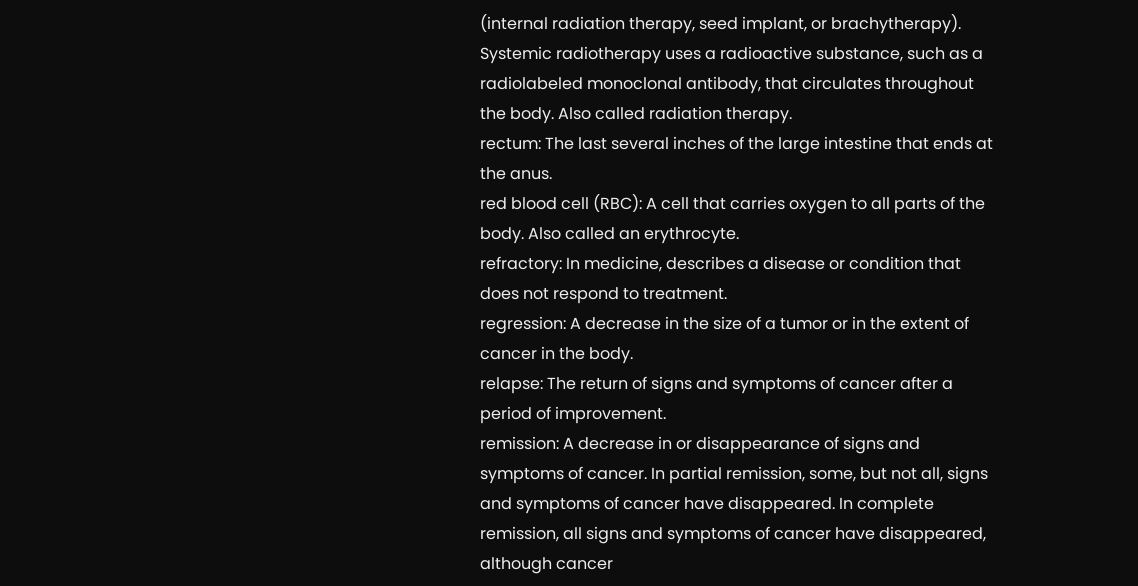(internal radiation therapy, seed implant, or brachytherapy). Systemic radiotherapy uses a radioactive substance, such as a radiolabeled monoclonal antibody, that circulates throughout the body. Also called radiation therapy.
rectum: The last several inches of the large intestine that ends at the anus.
red blood cell (RBC): A cell that carries oxygen to all parts of the body. Also called an erythrocyte.
refractory: In medicine, describes a disease or condition that does not respond to treatment.
regression: A decrease in the size of a tumor or in the extent of cancer in the body.
relapse: The return of signs and symptoms of cancer after a period of improvement.
remission: A decrease in or disappearance of signs and symptoms of cancer. In partial remission, some, but not all, signs and symptoms of cancer have disappeared. In complete remission, all signs and symptoms of cancer have disappeared, although cancer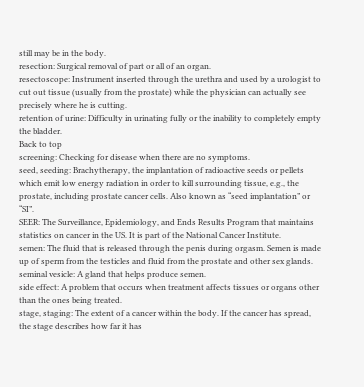still may be in the body.
resection: Surgical removal of part or all of an organ.
resectoscope: Instrument inserted through the urethra and used by a urologist to cut out tissue (usually from the prostate) while the physician can actually see precisely where he is cutting.
retention of urine: Difficulty in urinating fully or the inability to completely empty the bladder.
Back to top
screening: Checking for disease when there are no symptoms.
seed, seeding: Brachytherapy, the implantation of radioactive seeds or pellets which emit low energy radiation in order to kill surrounding tissue, e.g., the prostate, including prostate cancer cells. Also known as “seed implantation” or “SI”.
SEER: The Surveillance, Epidemiology, and Ends Results Program that maintains statistics on cancer in the US. It is part of the National Cancer Institute.
semen: The fluid that is released through the penis during orgasm. Semen is made up of sperm from the testicles and fluid from the prostate and other sex glands.
seminal vesicle: A gland that helps produce semen.
side effect: A problem that occurs when treatment affects tissues or organs other than the ones being treated.
stage, staging: The extent of a cancer within the body. If the cancer has spread, the stage describes how far it has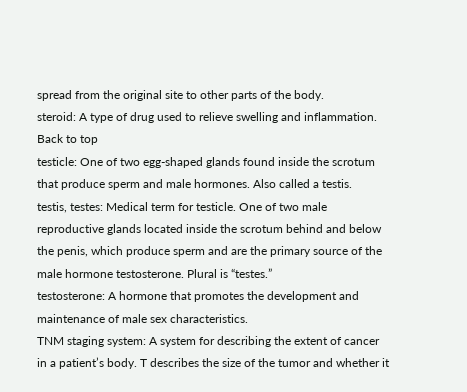spread from the original site to other parts of the body.
steroid: A type of drug used to relieve swelling and inflammation.
Back to top
testicle: One of two egg-shaped glands found inside the scrotum that produce sperm and male hormones. Also called a testis.
testis, testes: Medical term for testicle. One of two male reproductive glands located inside the scrotum behind and below the penis, which produce sperm and are the primary source of the male hormone testosterone. Plural is “testes.”
testosterone: A hormone that promotes the development and maintenance of male sex characteristics.
TNM staging system: A system for describing the extent of cancer in a patient’s body. T describes the size of the tumor and whether it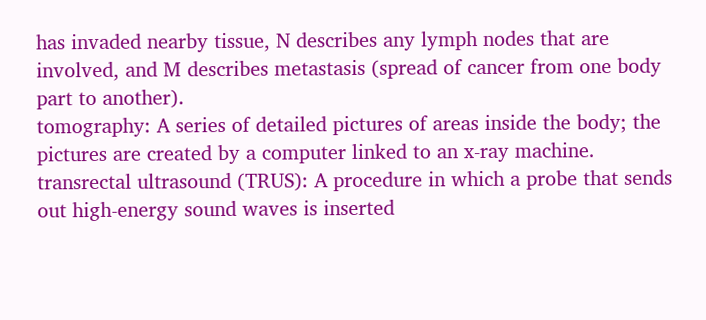has invaded nearby tissue, N describes any lymph nodes that are involved, and M describes metastasis (spread of cancer from one body part to another).
tomography: A series of detailed pictures of areas inside the body; the pictures are created by a computer linked to an x-ray machine.
transrectal ultrasound (TRUS): A procedure in which a probe that sends out high-energy sound waves is inserted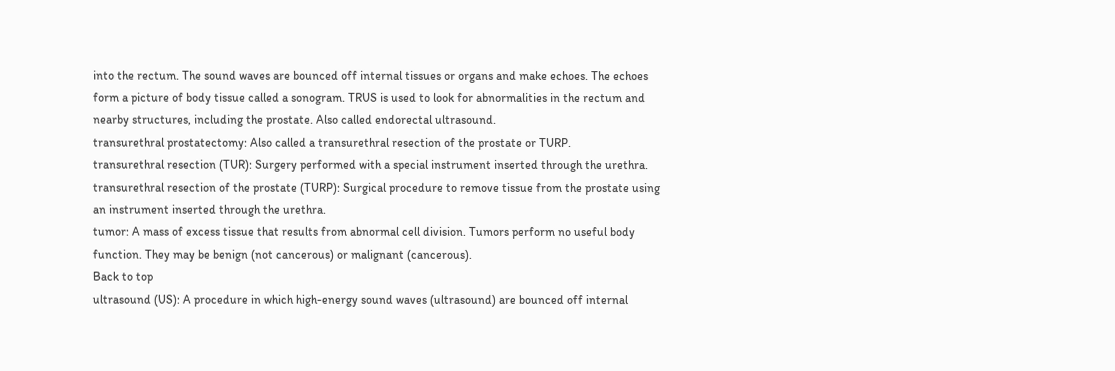into the rectum. The sound waves are bounced off internal tissues or organs and make echoes. The echoes form a picture of body tissue called a sonogram. TRUS is used to look for abnormalities in the rectum and nearby structures, including the prostate. Also called endorectal ultrasound.
transurethral prostatectomy: Also called a transurethral resection of the prostate or TURP.
transurethral resection (TUR): Surgery performed with a special instrument inserted through the urethra.
transurethral resection of the prostate (TURP): Surgical procedure to remove tissue from the prostate using an instrument inserted through the urethra.
tumor: A mass of excess tissue that results from abnormal cell division. Tumors perform no useful body function. They may be benign (not cancerous) or malignant (cancerous).
Back to top
ultrasound (US): A procedure in which high-energy sound waves (ultrasound) are bounced off internal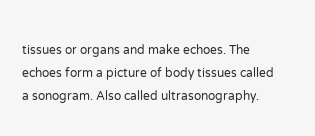tissues or organs and make echoes. The echoes form a picture of body tissues called a sonogram. Also called ultrasonography.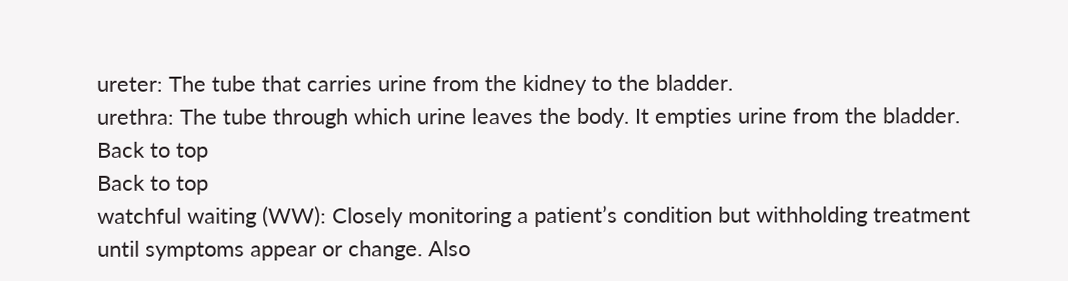ureter: The tube that carries urine from the kidney to the bladder.
urethra: The tube through which urine leaves the body. It empties urine from the bladder.
Back to top
Back to top
watchful waiting (WW): Closely monitoring a patient’s condition but withholding treatment until symptoms appear or change. Also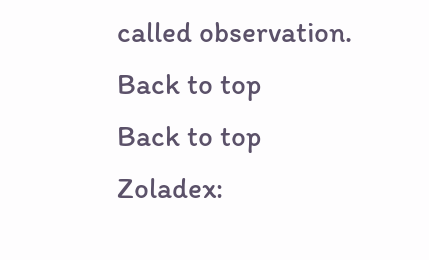called observation.
Back to top
Back to top
Zoladex: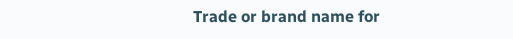Trade or brand name for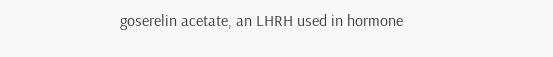goserelin acetate, an LHRH used in hormone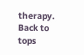therapy.
Back to tops